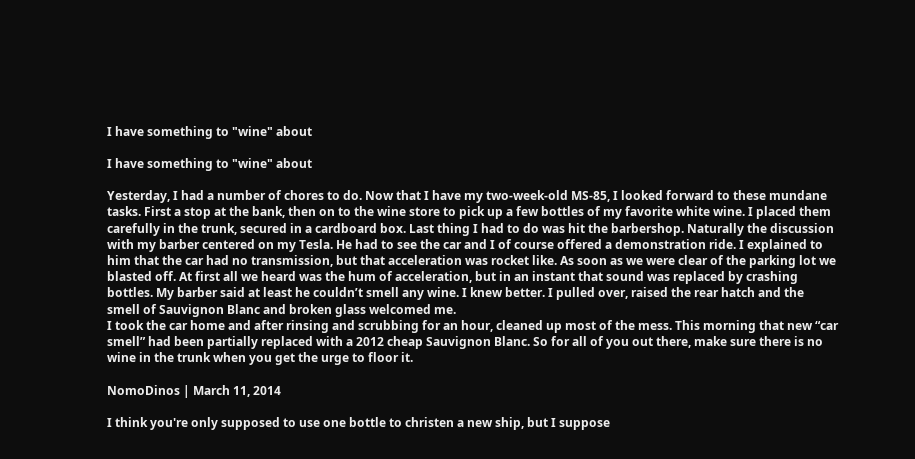I have something to "wine" about

I have something to "wine" about

Yesterday, I had a number of chores to do. Now that I have my two-week-old MS-85, I looked forward to these mundane tasks. First a stop at the bank, then on to the wine store to pick up a few bottles of my favorite white wine. I placed them carefully in the trunk, secured in a cardboard box. Last thing I had to do was hit the barbershop. Naturally the discussion with my barber centered on my Tesla. He had to see the car and I of course offered a demonstration ride. I explained to him that the car had no transmission, but that acceleration was rocket like. As soon as we were clear of the parking lot we blasted off. At first all we heard was the hum of acceleration, but in an instant that sound was replaced by crashing bottles. My barber said at least he couldn’t smell any wine. I knew better. I pulled over, raised the rear hatch and the smell of Sauvignon Blanc and broken glass welcomed me.
I took the car home and after rinsing and scrubbing for an hour, cleaned up most of the mess. This morning that new “car smell” had been partially replaced with a 2012 cheap Sauvignon Blanc. So for all of you out there, make sure there is no wine in the trunk when you get the urge to floor it.

NomoDinos | March 11, 2014

I think you're only supposed to use one bottle to christen a new ship, but I suppose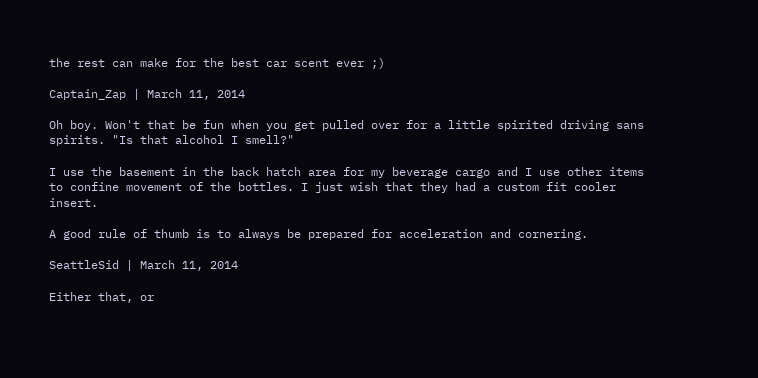the rest can make for the best car scent ever ;)

Captain_Zap | March 11, 2014

Oh boy. Won't that be fun when you get pulled over for a little spirited driving sans spirits. "Is that alcohol I smell?"

I use the basement in the back hatch area for my beverage cargo and I use other items to confine movement of the bottles. I just wish that they had a custom fit cooler insert.

A good rule of thumb is to always be prepared for acceleration and cornering.

SeattleSid | March 11, 2014

Either that, or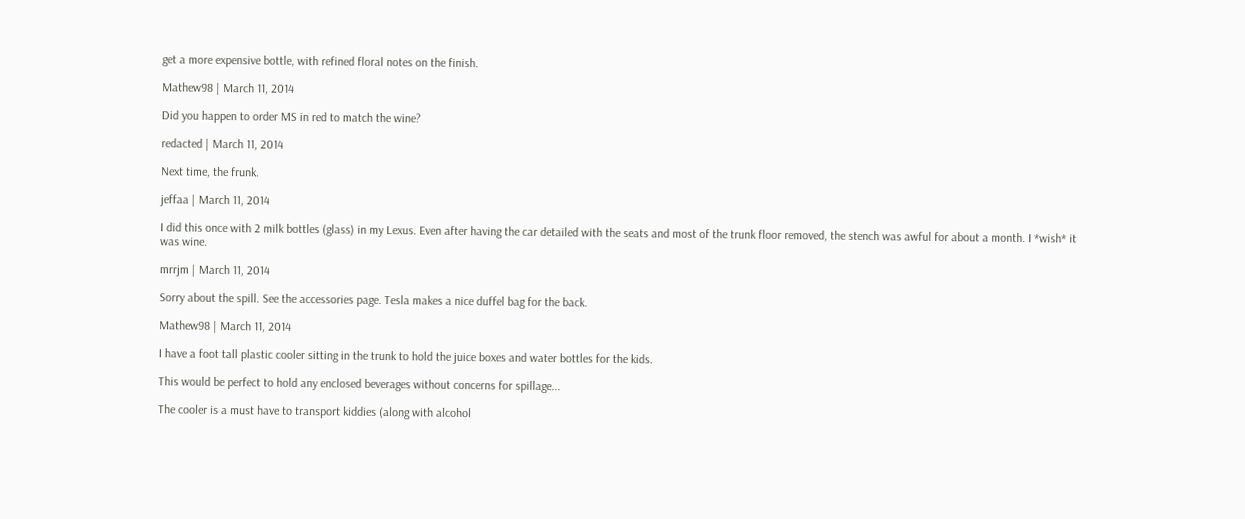get a more expensive bottle, with refined floral notes on the finish.

Mathew98 | March 11, 2014

Did you happen to order MS in red to match the wine?

redacted | March 11, 2014

Next time, the frunk.

jeffaa | March 11, 2014

I did this once with 2 milk bottles (glass) in my Lexus. Even after having the car detailed with the seats and most of the trunk floor removed, the stench was awful for about a month. I *wish* it was wine.

mrrjm | March 11, 2014

Sorry about the spill. See the accessories page. Tesla makes a nice duffel bag for the back.

Mathew98 | March 11, 2014

I have a foot tall plastic cooler sitting in the trunk to hold the juice boxes and water bottles for the kids.

This would be perfect to hold any enclosed beverages without concerns for spillage...

The cooler is a must have to transport kiddies (along with alcohol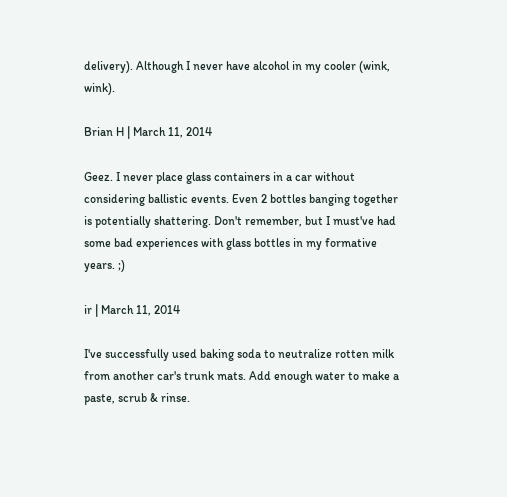delivery). Although I never have alcohol in my cooler (wink, wink).

Brian H | March 11, 2014

Geez. I never place glass containers in a car without considering ballistic events. Even 2 bottles banging together is potentially shattering. Don't remember, but I must've had some bad experiences with glass bottles in my formative years. ;)

ir | March 11, 2014

I've successfully used baking soda to neutralize rotten milk from another car's trunk mats. Add enough water to make a paste, scrub & rinse.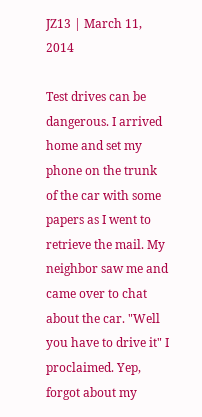JZ13 | March 11, 2014

Test drives can be dangerous. I arrived home and set my phone on the trunk of the car with some papers as I went to retrieve the mail. My neighbor saw me and came over to chat about the car. "Well you have to drive it" I proclaimed. Yep, forgot about my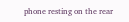phone resting on the rear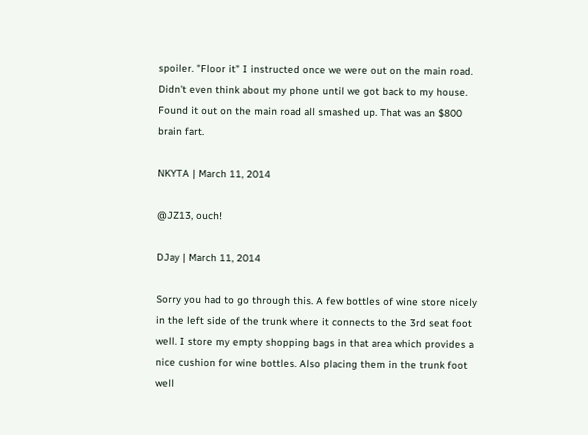spoiler. "Floor it" I instructed once we were out on the main road. Didn't even think about my phone until we got back to my house. Found it out on the main road all smashed up. That was an $800 brain fart.

NKYTA | March 11, 2014

@JZ13, ouch!

DJay | March 11, 2014

Sorry you had to go through this. A few bottles of wine store nicely in the left side of the trunk where it connects to the 3rd seat foot well. I store my empty shopping bags in that area which provides a nice cushion for wine bottles. Also placing them in the trunk foot well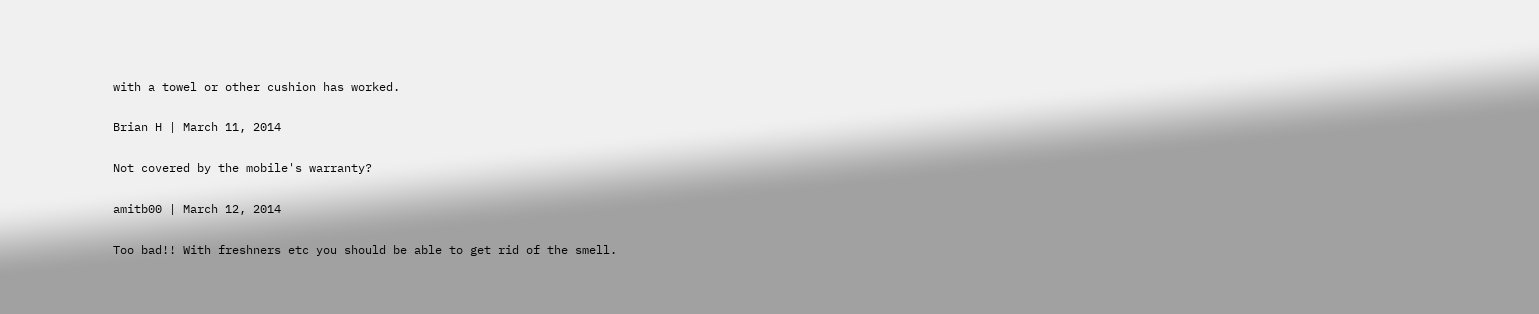with a towel or other cushion has worked.

Brian H | March 11, 2014

Not covered by the mobile's warranty?

amitb00 | March 12, 2014

Too bad!! With freshners etc you should be able to get rid of the smell.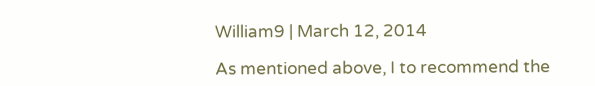William9 | March 12, 2014

As mentioned above, I to recommend the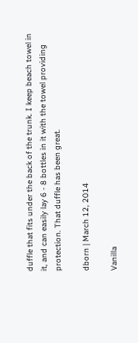duffle that fits under the back of the trunk. I keep beach towel in it, and can easily lay 6 - 8 bottles in it with the towel providing protection. That duffle has been great.

dborn | March 12, 2014

Vanilla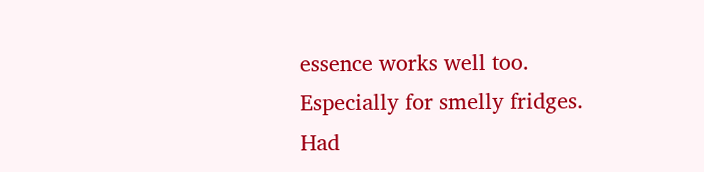essence works well too. Especially for smelly fridges. Had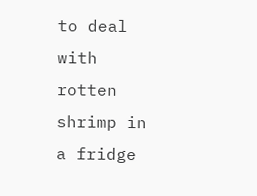to deal with rotten shrimp in a fridge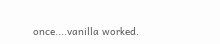once....vanilla worked.